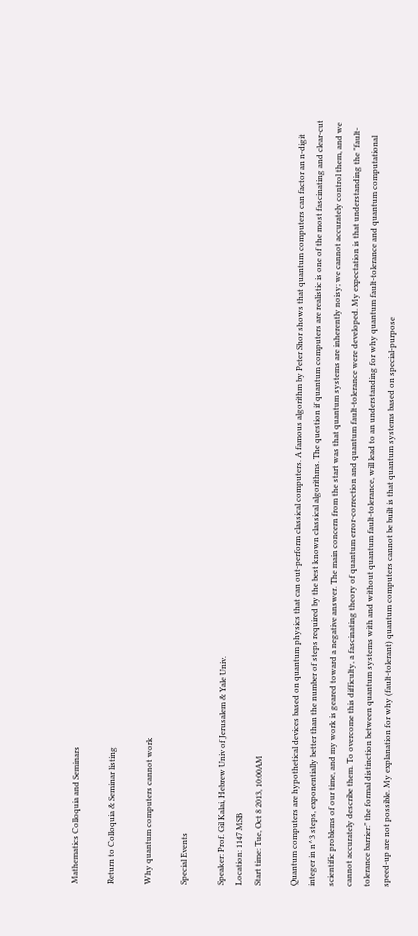Mathematics Colloquia and Seminars

Return to Colloquia & Seminar listing

Why quantum computers cannot work

Special Events

Speaker: Prof. Gil Kalai, Hebrew Univ of Jerusalem & Yale Univ.
Location: 1147 MSB
Start time: Tue, Oct 8 2013, 10:00AM

Quantum computers are hypothetical devices based on quantum physics that can out-perform classical computers. A famous algorithm by Peter Shor shows that quantum computers can factor an n-digit integer in n^3 steps, exponentially better than the number of steps required by the best known classical algorithms. The question if quantum computers are realistic is one of the most fascinating and clear-cut scientific problems of our time, and my work is geared toward a negative answer. The main concern from the start was that quantum systems are inherently noisy; we cannot accurately control them, and we cannot accurately describe them. To overcome this difficulty, a fascinating theory of quantum error-correction and quantum fault-tolerance were developed. My expectation is that understanding the "fault-tolerance barrier:" the formal distinction between quantum systems with and without quantum fault-tolerance, will lead to an understanding for why quantum fault-tolerance and quantum computational speed-up are not possible. My explanation for why (fault-tolerant) quantum computers cannot be built is that quantum systems based on special-purpose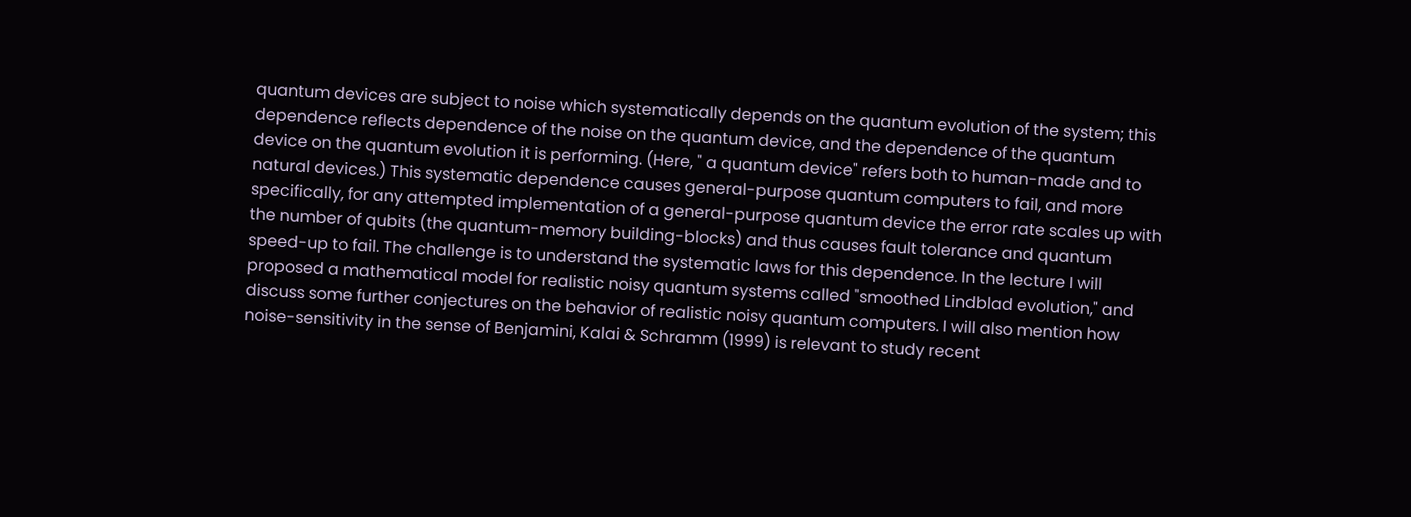quantum devices are subject to noise which systematically depends on the quantum evolution of the system; this dependence reflects dependence of the noise on the quantum device, and the dependence of the quantum device on the quantum evolution it is performing. (Here, " a quantum device" refers both to human-made and to natural devices.) This systematic dependence causes general-purpose quantum computers to fail, and more specifically, for any attempted implementation of a general-purpose quantum device the error rate scales up with the number of qubits (the quantum-memory building-blocks) and thus causes fault tolerance and quantum speed-up to fail. The challenge is to understand the systematic laws for this dependence. In the lecture I will proposed a mathematical model for realistic noisy quantum systems called "smoothed Lindblad evolution," and discuss some further conjectures on the behavior of realistic noisy quantum computers. I will also mention how noise-sensitivity in the sense of Benjamini, Kalai & Schramm (1999) is relevant to study recent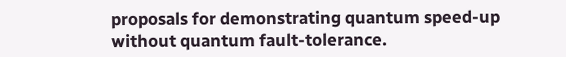proposals for demonstrating quantum speed-up without quantum fault-tolerance.